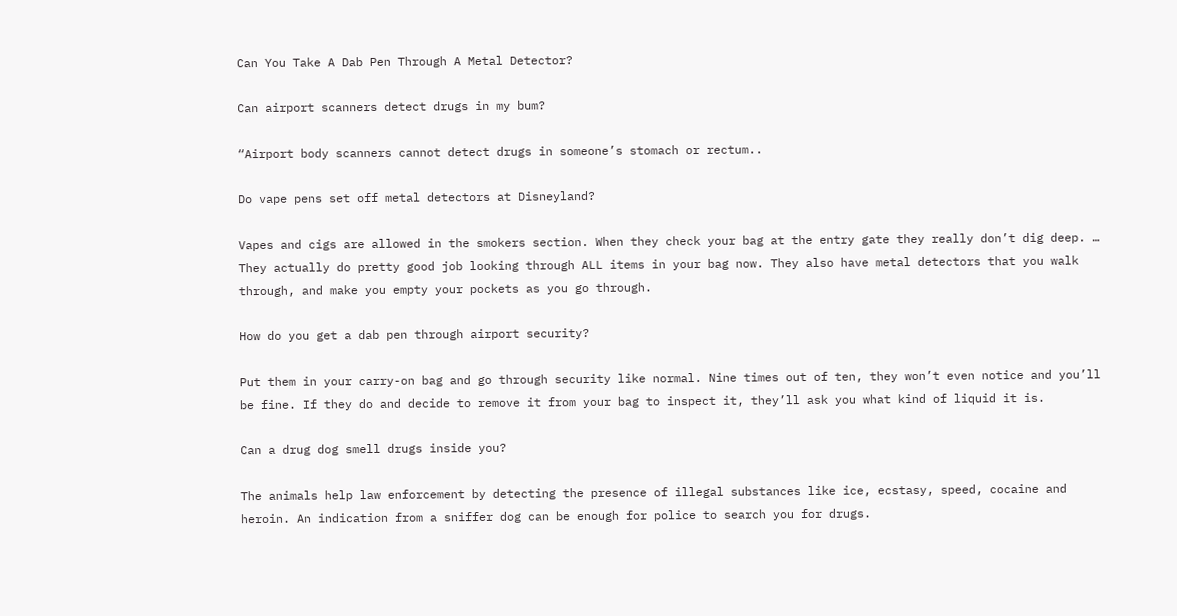Can You Take A Dab Pen Through A Metal Detector?

Can airport scanners detect drugs in my bum?

“Airport body scanners cannot detect drugs in someone’s stomach or rectum..

Do vape pens set off metal detectors at Disneyland?

Vapes and cigs are allowed in the smokers section. When they check your bag at the entry gate they really don’t dig deep. … They actually do pretty good job looking through ALL items in your bag now. They also have metal detectors that you walk through, and make you empty your pockets as you go through.

How do you get a dab pen through airport security?

Put them in your carry-on bag and go through security like normal. Nine times out of ten, they won’t even notice and you’ll be fine. If they do and decide to remove it from your bag to inspect it, they’ll ask you what kind of liquid it is.

Can a drug dog smell drugs inside you?

The animals help law enforcement by detecting the presence of illegal substances like ice, ecstasy, speed, cocaine and heroin. An indication from a sniffer dog can be enough for police to search you for drugs.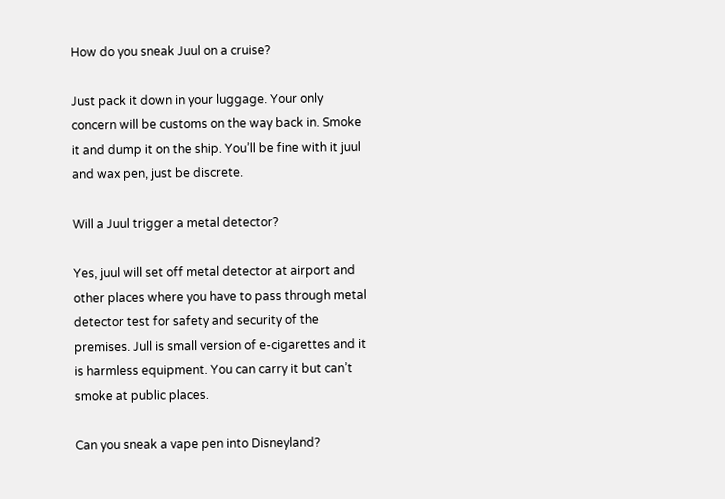How do you sneak Juul on a cruise?

Just pack it down in your luggage. Your only concern will be customs on the way back in. Smoke it and dump it on the ship. You’ll be fine with it juul and wax pen, just be discrete.

Will a Juul trigger a metal detector?

Yes, juul will set off metal detector at airport and other places where you have to pass through metal detector test for safety and security of the premises. Jull is small version of e-cigarettes and it is harmless equipment. You can carry it but can’t smoke at public places.

Can you sneak a vape pen into Disneyland?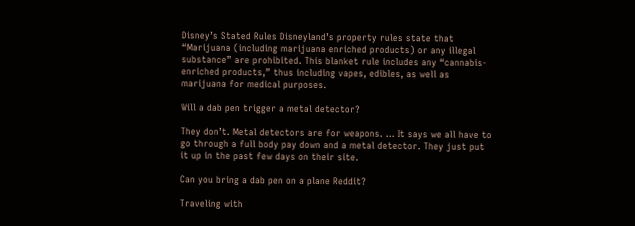Disney’s Stated Rules Disneyland’s property rules state that “Marijuana (including marijuana enriched products) or any illegal substance” are prohibited. This blanket rule includes any “cannabis-enriched products,” thus including vapes, edibles, as well as marijuana for medical purposes.

Will a dab pen trigger a metal detector?

They don’t. Metal detectors are for weapons. … It says we all have to go through a full body pay down and a metal detector. They just put it up in the past few days on their site.

Can you bring a dab pen on a plane Reddit?

Traveling with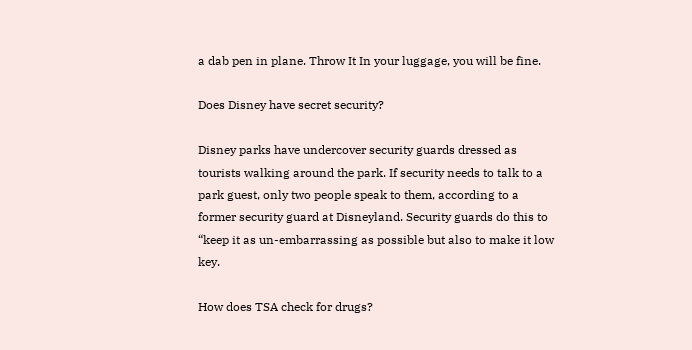a dab pen in plane. Throw It In your luggage, you will be fine.

Does Disney have secret security?

Disney parks have undercover security guards dressed as tourists walking around the park. If security needs to talk to a park guest, only two people speak to them, according to a former security guard at Disneyland. Security guards do this to “keep it as un-embarrassing as possible but also to make it low key.

How does TSA check for drugs?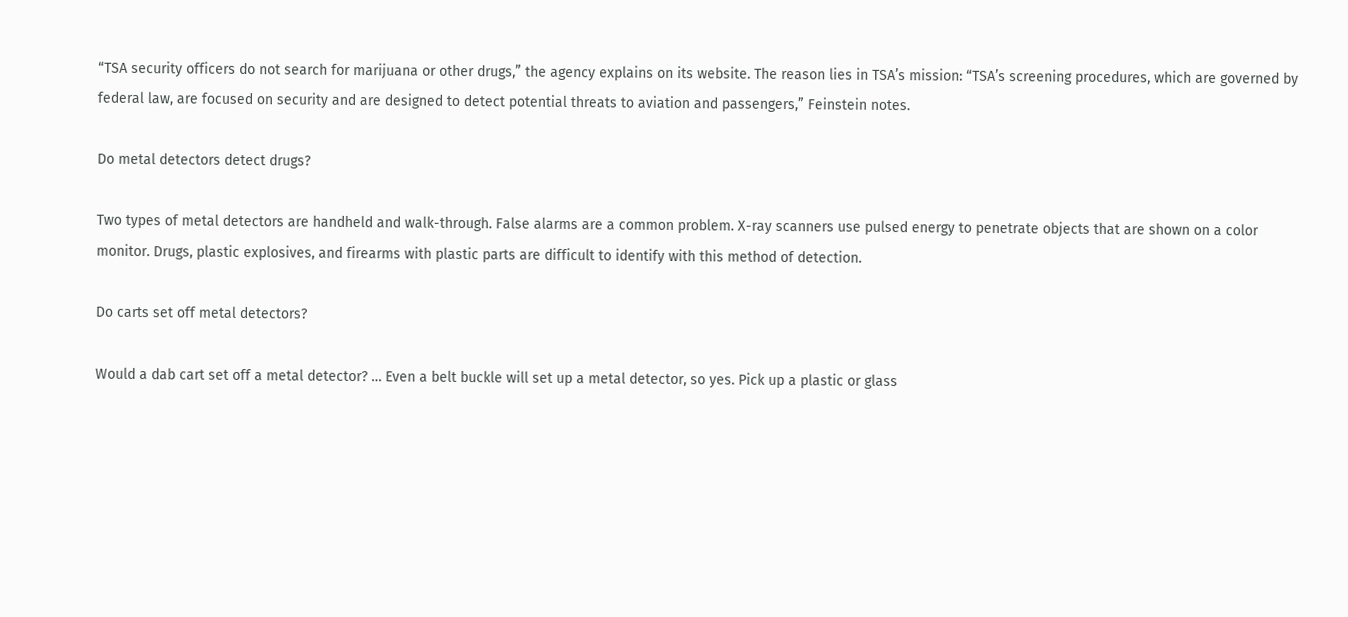“TSA security officers do not search for marijuana or other drugs,” the agency explains on its website. The reason lies in TSA’s mission: “TSA’s screening procedures, which are governed by federal law, are focused on security and are designed to detect potential threats to aviation and passengers,” Feinstein notes.

Do metal detectors detect drugs?

Two types of metal detectors are handheld and walk-through. False alarms are a common problem. X-ray scanners use pulsed energy to penetrate objects that are shown on a color monitor. Drugs, plastic explosives, and firearms with plastic parts are difficult to identify with this method of detection.

Do carts set off metal detectors?

Would a dab cart set off a metal detector? … Even a belt buckle will set up a metal detector, so yes. Pick up a plastic or glass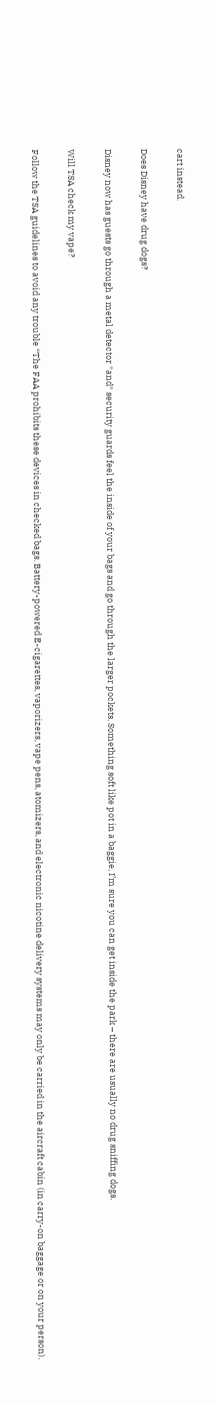cart instead.

Does Disney have drug dogs?

Disney now has guests go through a metal detector *and* security guards feel the inside of your bags and go through the larger pockets. Something soft like pot in a baggie, I’m sure you can get inside the park – there are usually no drug sniffing dogs.

Will TSA check my vape?

Follow the TSA guidelines to avoid any trouble “The FAA prohibits these devices in checked bags. Battery-powered E-cigarettes, vaporizers, vape pens, atomizers, and electronic nicotine delivery systems may only be carried in the aircraft cabin (in carry-on baggage or on your person).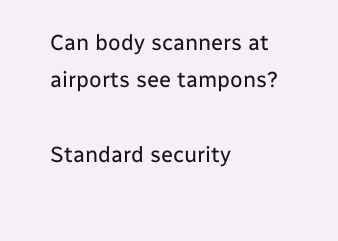Can body scanners at airports see tampons?

Standard security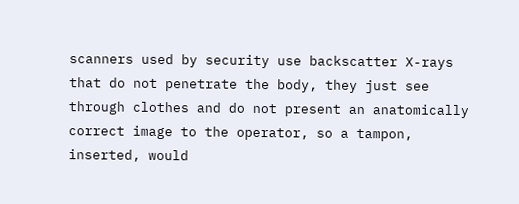scanners used by security use backscatter X-rays that do not penetrate the body, they just see through clothes and do not present an anatomically correct image to the operator, so a tampon, inserted, would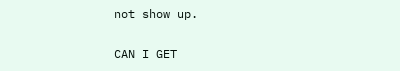not show up.

CAN I GET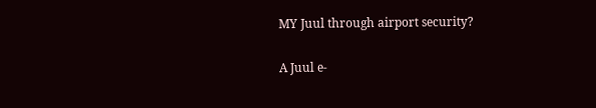MY Juul through airport security?

A Juul e-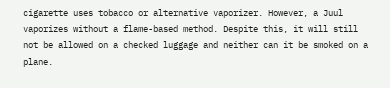cigarette uses tobacco or alternative vaporizer. However, a Juul vaporizes without a flame-based method. Despite this, it will still not be allowed on a checked luggage and neither can it be smoked on a plane.